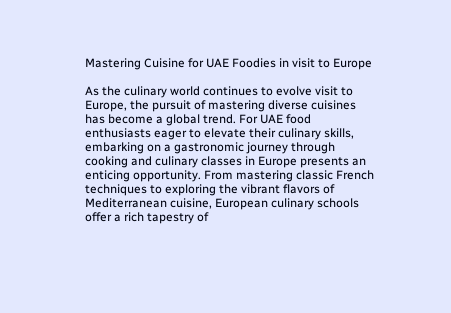Mastering Cuisine for UAE Foodies in visit to Europe

As the culinary world continues to evolve visit to Europe, the pursuit of mastering diverse cuisines has become a global trend. For UAE food enthusiasts eager to elevate their culinary skills, embarking on a gastronomic journey through cooking and culinary classes in Europe presents an enticing opportunity. From mastering classic French techniques to exploring the vibrant flavors of Mediterranean cuisine, European culinary schools offer a rich tapestry of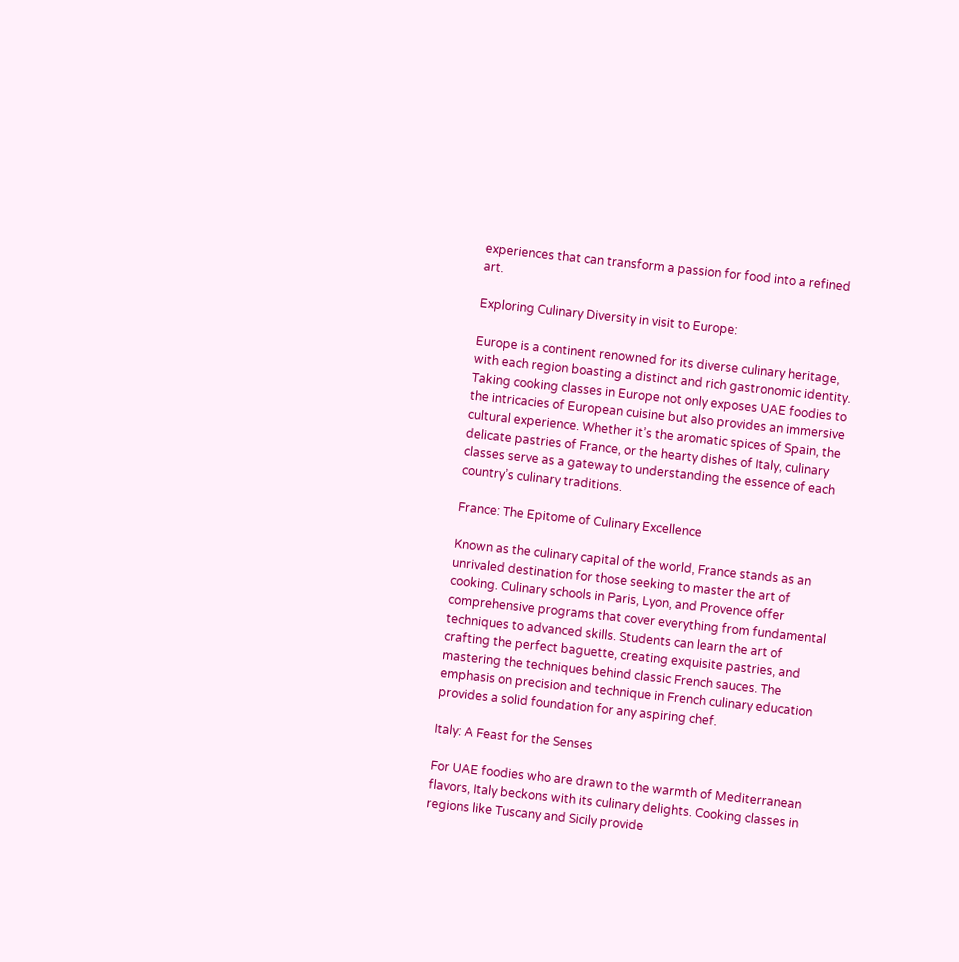experiences that can transform a passion for food into a refined art.

Exploring Culinary Diversity in visit to Europe:

Europe is a continent renowned for its diverse culinary heritage, with each region boasting a distinct and rich gastronomic identity. Taking cooking classes in Europe not only exposes UAE foodies to the intricacies of European cuisine but also provides an immersive cultural experience. Whether it’s the aromatic spices of Spain, the delicate pastries of France, or the hearty dishes of Italy, culinary classes serve as a gateway to understanding the essence of each country’s culinary traditions.

France: The Epitome of Culinary Excellence

Known as the culinary capital of the world, France stands as an unrivaled destination for those seeking to master the art of cooking. Culinary schools in Paris, Lyon, and Provence offer comprehensive programs that cover everything from fundamental techniques to advanced skills. Students can learn the art of crafting the perfect baguette, creating exquisite pastries, and mastering the techniques behind classic French sauces. The emphasis on precision and technique in French culinary education provides a solid foundation for any aspiring chef.

Italy: A Feast for the Senses

For UAE foodies who are drawn to the warmth of Mediterranean flavors, Italy beckons with its culinary delights. Cooking classes in regions like Tuscany and Sicily provide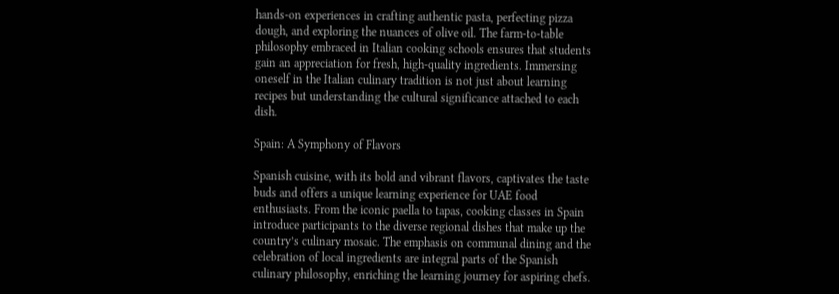hands-on experiences in crafting authentic pasta, perfecting pizza dough, and exploring the nuances of olive oil. The farm-to-table philosophy embraced in Italian cooking schools ensures that students gain an appreciation for fresh, high-quality ingredients. Immersing oneself in the Italian culinary tradition is not just about learning recipes but understanding the cultural significance attached to each dish.

Spain: A Symphony of Flavors

Spanish cuisine, with its bold and vibrant flavors, captivates the taste buds and offers a unique learning experience for UAE food enthusiasts. From the iconic paella to tapas, cooking classes in Spain introduce participants to the diverse regional dishes that make up the country’s culinary mosaic. The emphasis on communal dining and the celebration of local ingredients are integral parts of the Spanish culinary philosophy, enriching the learning journey for aspiring chefs.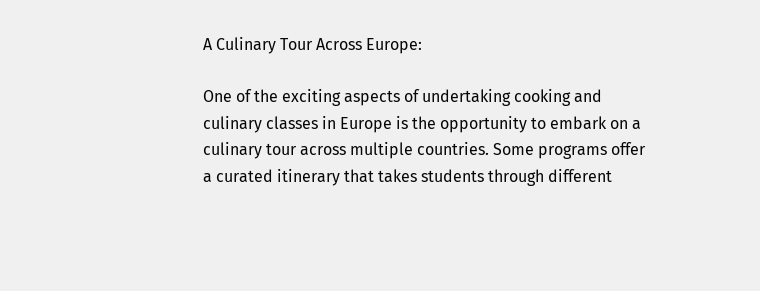A Culinary Tour Across Europe:

One of the exciting aspects of undertaking cooking and culinary classes in Europe is the opportunity to embark on a culinary tour across multiple countries. Some programs offer a curated itinerary that takes students through different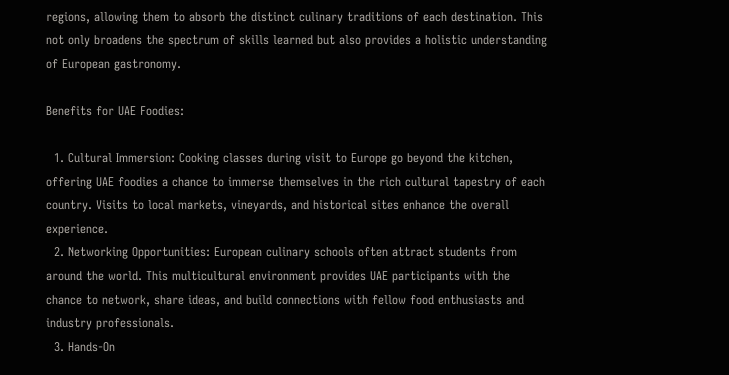regions, allowing them to absorb the distinct culinary traditions of each destination. This not only broadens the spectrum of skills learned but also provides a holistic understanding of European gastronomy.

Benefits for UAE Foodies:

  1. Cultural Immersion: Cooking classes during visit to Europe go beyond the kitchen, offering UAE foodies a chance to immerse themselves in the rich cultural tapestry of each country. Visits to local markets, vineyards, and historical sites enhance the overall experience.
  2. Networking Opportunities: European culinary schools often attract students from around the world. This multicultural environment provides UAE participants with the chance to network, share ideas, and build connections with fellow food enthusiasts and industry professionals.
  3. Hands-On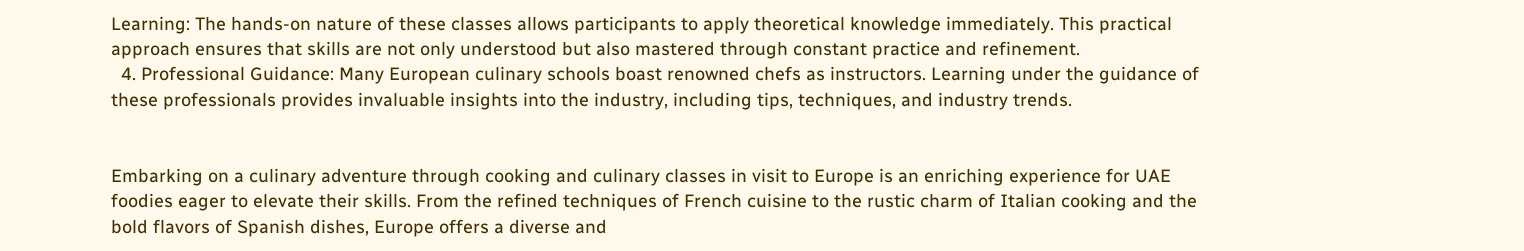Learning: The hands-on nature of these classes allows participants to apply theoretical knowledge immediately. This practical approach ensures that skills are not only understood but also mastered through constant practice and refinement.
  4. Professional Guidance: Many European culinary schools boast renowned chefs as instructors. Learning under the guidance of these professionals provides invaluable insights into the industry, including tips, techniques, and industry trends.


Embarking on a culinary adventure through cooking and culinary classes in visit to Europe is an enriching experience for UAE foodies eager to elevate their skills. From the refined techniques of French cuisine to the rustic charm of Italian cooking and the bold flavors of Spanish dishes, Europe offers a diverse and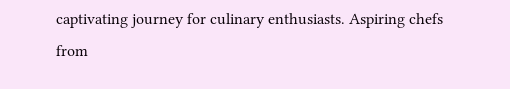captivating journey for culinary enthusiasts. Aspiring chefs from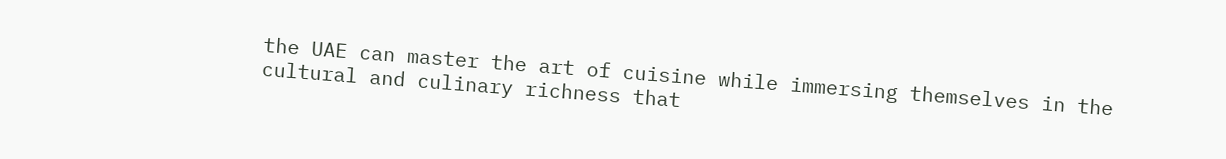the UAE can master the art of cuisine while immersing themselves in the cultural and culinary richness that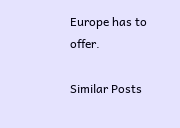Europe has to offer.

Similar Posts